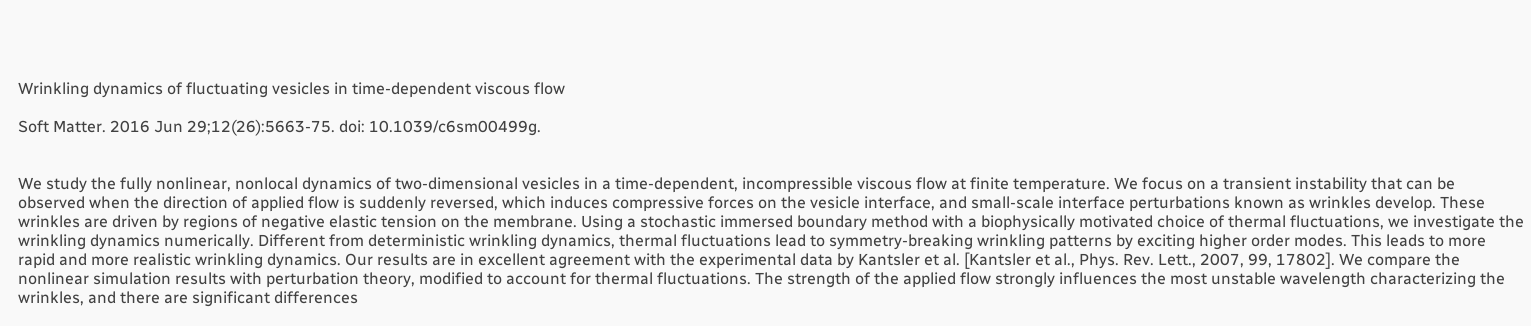Wrinkling dynamics of fluctuating vesicles in time-dependent viscous flow

Soft Matter. 2016 Jun 29;12(26):5663-75. doi: 10.1039/c6sm00499g.


We study the fully nonlinear, nonlocal dynamics of two-dimensional vesicles in a time-dependent, incompressible viscous flow at finite temperature. We focus on a transient instability that can be observed when the direction of applied flow is suddenly reversed, which induces compressive forces on the vesicle interface, and small-scale interface perturbations known as wrinkles develop. These wrinkles are driven by regions of negative elastic tension on the membrane. Using a stochastic immersed boundary method with a biophysically motivated choice of thermal fluctuations, we investigate the wrinkling dynamics numerically. Different from deterministic wrinkling dynamics, thermal fluctuations lead to symmetry-breaking wrinkling patterns by exciting higher order modes. This leads to more rapid and more realistic wrinkling dynamics. Our results are in excellent agreement with the experimental data by Kantsler et al. [Kantsler et al., Phys. Rev. Lett., 2007, 99, 17802]. We compare the nonlinear simulation results with perturbation theory, modified to account for thermal fluctuations. The strength of the applied flow strongly influences the most unstable wavelength characterizing the wrinkles, and there are significant differences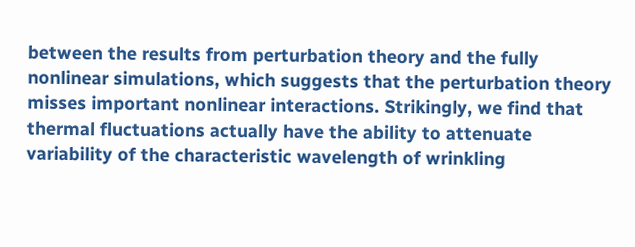between the results from perturbation theory and the fully nonlinear simulations, which suggests that the perturbation theory misses important nonlinear interactions. Strikingly, we find that thermal fluctuations actually have the ability to attenuate variability of the characteristic wavelength of wrinkling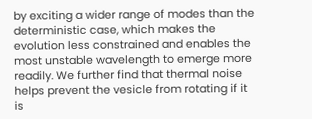by exciting a wider range of modes than the deterministic case, which makes the evolution less constrained and enables the most unstable wavelength to emerge more readily. We further find that thermal noise helps prevent the vesicle from rotating if it is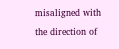misaligned with the direction of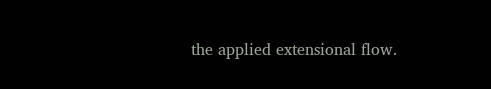the applied extensional flow.